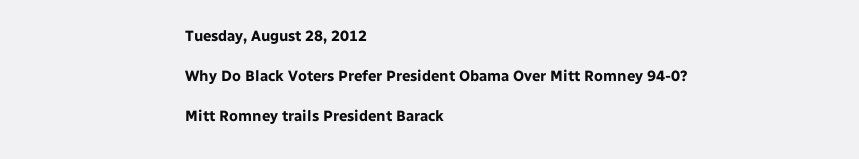Tuesday, August 28, 2012

Why Do Black Voters Prefer President Obama Over Mitt Romney 94-0?

Mitt Romney trails President Barack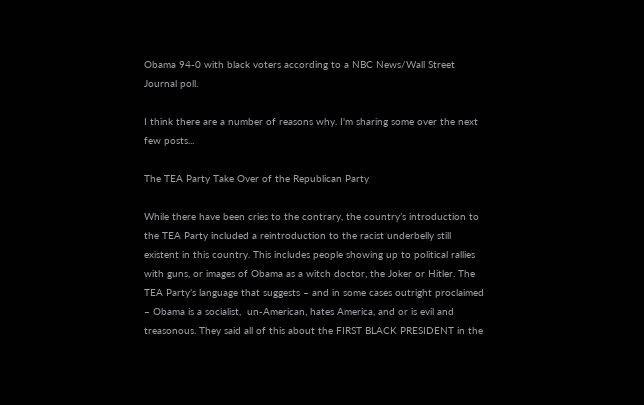Obama 94-0 with black voters according to a NBC News/Wall Street Journal poll.

I think there are a number of reasons why. I'm sharing some over the next few posts...

The TEA Party Take Over of the Republican Party

While there have been cries to the contrary, the country’s introduction to the TEA Party included a reintroduction to the racist underbelly still existent in this country. This includes people showing up to political rallies with guns, or images of Obama as a witch doctor, the Joker or Hitler. The TEA Party’s language that suggests – and in some cases outright proclaimed – Obama is a socialist,  un-American, hates America, and or is evil and treasonous. They said all of this about the FIRST BLACK PRESIDENT in the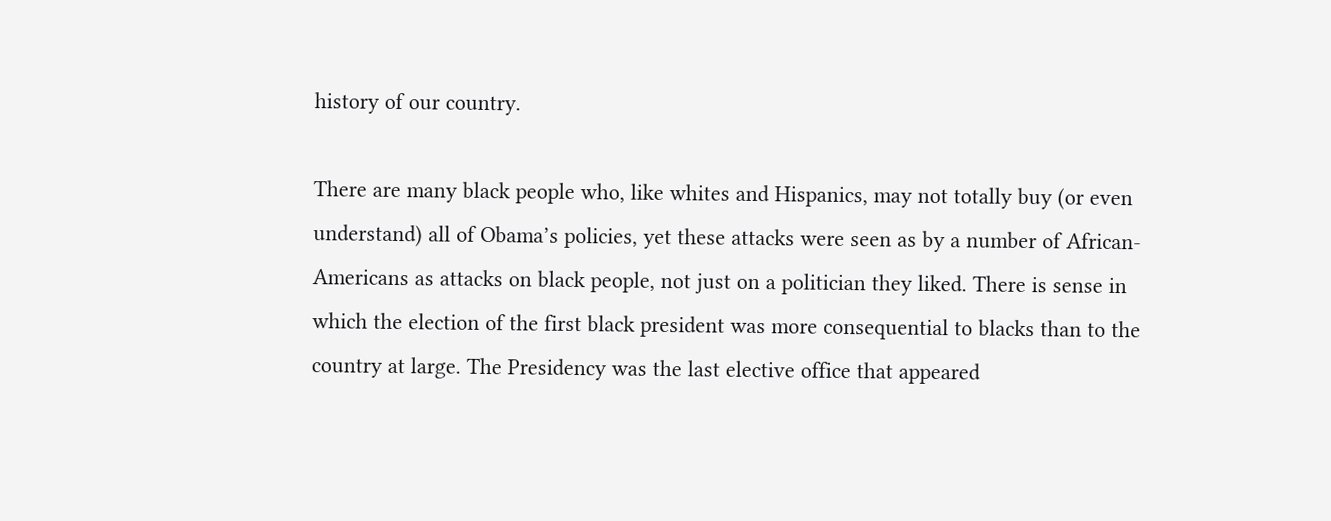history of our country.

There are many black people who, like whites and Hispanics, may not totally buy (or even understand) all of Obama’s policies, yet these attacks were seen as by a number of African-Americans as attacks on black people, not just on a politician they liked. There is sense in which the election of the first black president was more consequential to blacks than to the country at large. The Presidency was the last elective office that appeared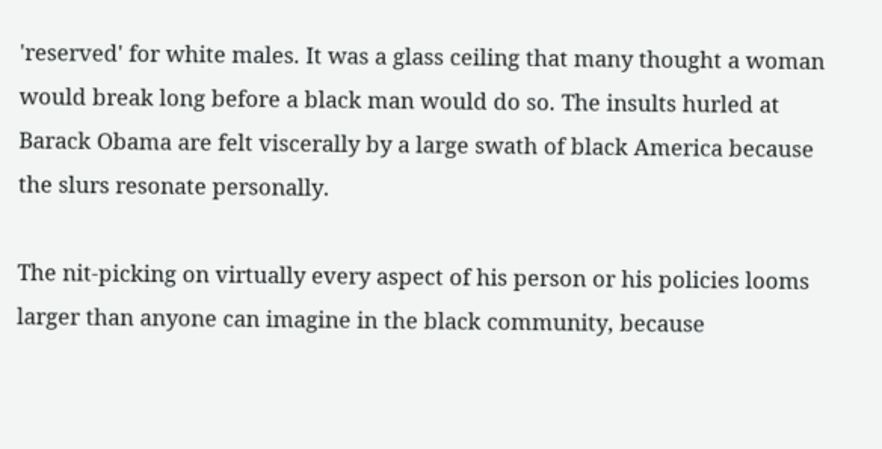'reserved' for white males. It was a glass ceiling that many thought a woman would break long before a black man would do so. The insults hurled at Barack Obama are felt viscerally by a large swath of black America because the slurs resonate personally.

The nit-picking on virtually every aspect of his person or his policies looms larger than anyone can imagine in the black community, because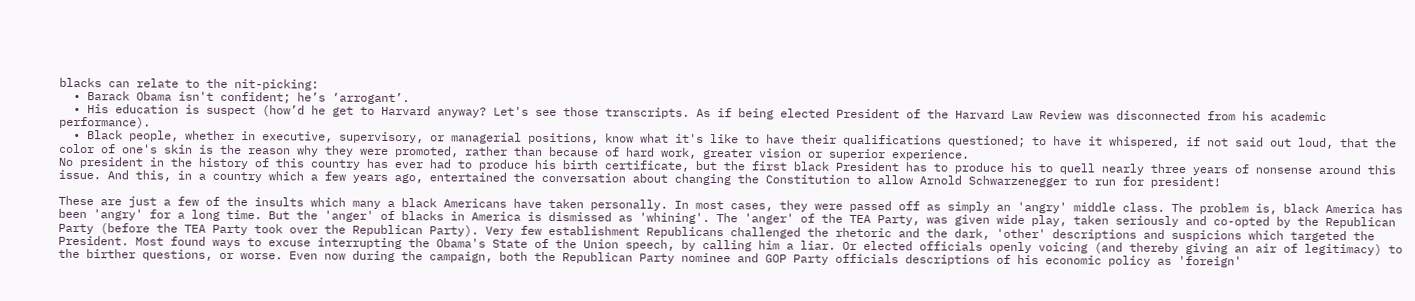blacks can relate to the nit-picking:
  • Barack Obama isn't confident; he’s ‘arrogant’.
  • His education is suspect (how’d he get to Harvard anyway? Let's see those transcripts. As if being elected President of the Harvard Law Review was disconnected from his academic performance).
  • Black people, whether in executive, supervisory, or managerial positions, know what it's like to have their qualifications questioned; to have it whispered, if not said out loud, that the color of one's skin is the reason why they were promoted, rather than because of hard work, greater vision or superior experience.
No president in the history of this country has ever had to produce his birth certificate, but the first black President has to produce his to quell nearly three years of nonsense around this issue. And this, in a country which a few years ago, entertained the conversation about changing the Constitution to allow Arnold Schwarzenegger to run for president!

These are just a few of the insults which many a black Americans have taken personally. In most cases, they were passed off as simply an 'angry' middle class. The problem is, black America has been 'angry' for a long time. But the 'anger' of blacks in America is dismissed as 'whining'. The 'anger' of the TEA Party, was given wide play, taken seriously and co-opted by the Republican Party (before the TEA Party took over the Republican Party). Very few establishment Republicans challenged the rhetoric and the dark, 'other' descriptions and suspicions which targeted the President. Most found ways to excuse interrupting the Obama's State of the Union speech, by calling him a liar. Or elected officials openly voicing (and thereby giving an air of legitimacy) to the birther questions, or worse. Even now during the campaign, both the Republican Party nominee and GOP Party officials descriptions of his economic policy as 'foreign'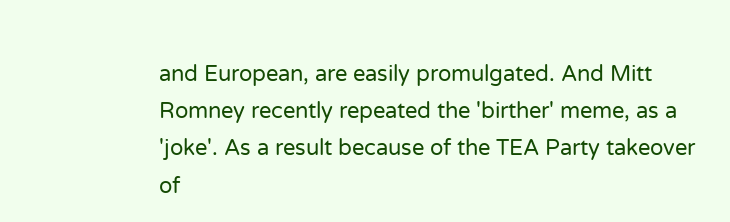and European, are easily promulgated. And Mitt Romney recently repeated the 'birther' meme, as a 'joke'. As a result because of the TEA Party takeover of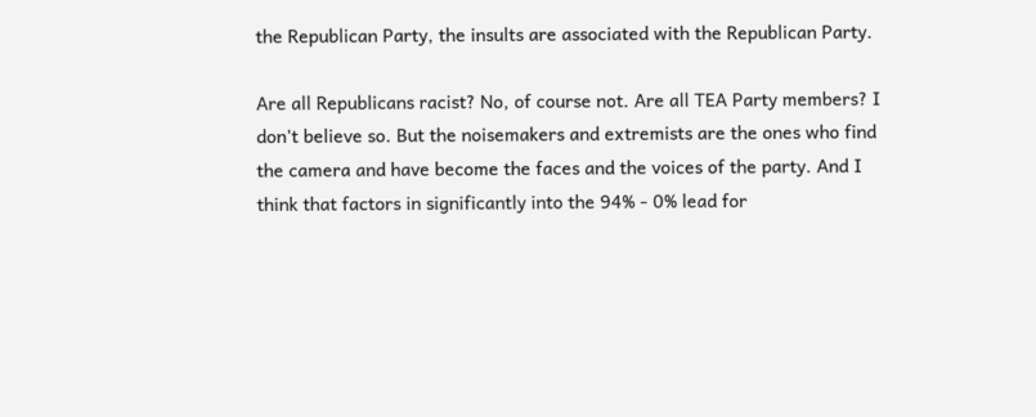the Republican Party, the insults are associated with the Republican Party.

Are all Republicans racist? No, of course not. Are all TEA Party members? I don't believe so. But the noisemakers and extremists are the ones who find the camera and have become the faces and the voices of the party. And I think that factors in significantly into the 94% - 0% lead for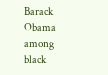Barack Obama among black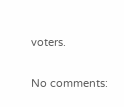voters.

No comments: